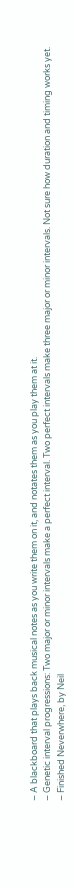– A blackboard that plays back musical notes as you write them on it, and notates them as you play them at it.
– Genetic interval progressions: Two major or minor intervals make a perfect interval. Two perfect intervals make three major or minor intervals. Not sure how duration and timing works yet.
– Finished Neverwhere, by Neil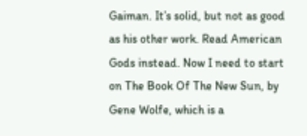Gaiman. It’s solid, but not as good as his other work. Read American Gods instead. Now I need to start on The Book Of The New Sun, by Gene Wolfe, which is a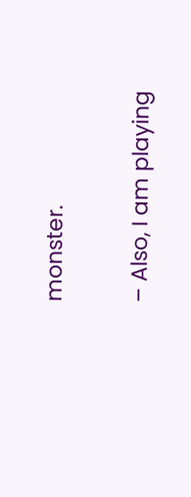monster.

– Also, I am playing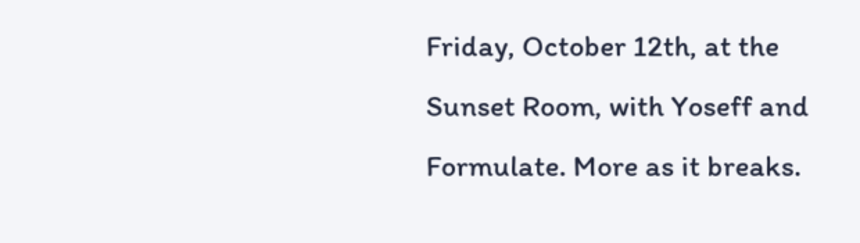Friday, October 12th, at the Sunset Room, with Yoseff and Formulate. More as it breaks.